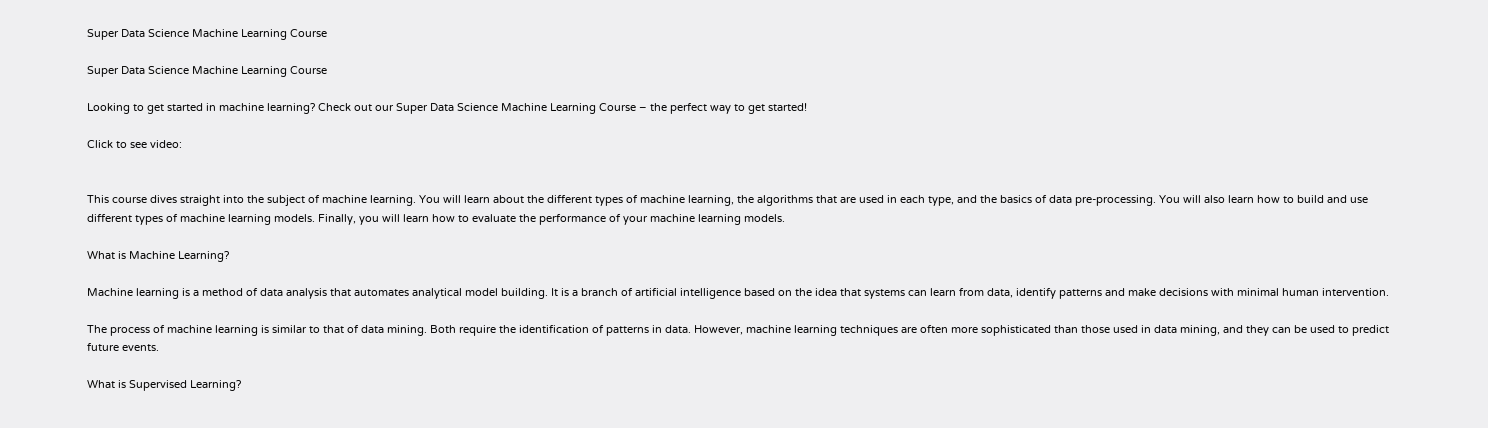Super Data Science Machine Learning Course

Super Data Science Machine Learning Course

Looking to get started in machine learning? Check out our Super Data Science Machine Learning Course – the perfect way to get started!

Click to see video:


This course dives straight into the subject of machine learning. You will learn about the different types of machine learning, the algorithms that are used in each type, and the basics of data pre-processing. You will also learn how to build and use different types of machine learning models. Finally, you will learn how to evaluate the performance of your machine learning models.

What is Machine Learning?

Machine learning is a method of data analysis that automates analytical model building. It is a branch of artificial intelligence based on the idea that systems can learn from data, identify patterns and make decisions with minimal human intervention.

The process of machine learning is similar to that of data mining. Both require the identification of patterns in data. However, machine learning techniques are often more sophisticated than those used in data mining, and they can be used to predict future events.

What is Supervised Learning?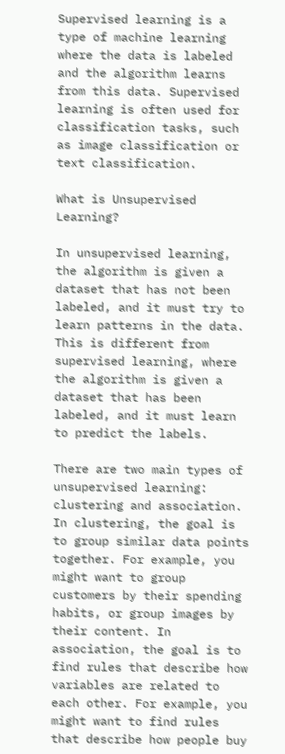Supervised learning is a type of machine learning where the data is labeled and the algorithm learns from this data. Supervised learning is often used for classification tasks, such as image classification or text classification.

What is Unsupervised Learning?

In unsupervised learning, the algorithm is given a dataset that has not been labeled, and it must try to learn patterns in the data. This is different from supervised learning, where the algorithm is given a dataset that has been labeled, and it must learn to predict the labels.

There are two main types of unsupervised learning: clustering and association. In clustering, the goal is to group similar data points together. For example, you might want to group customers by their spending habits, or group images by their content. In association, the goal is to find rules that describe how variables are related to each other. For example, you might want to find rules that describe how people buy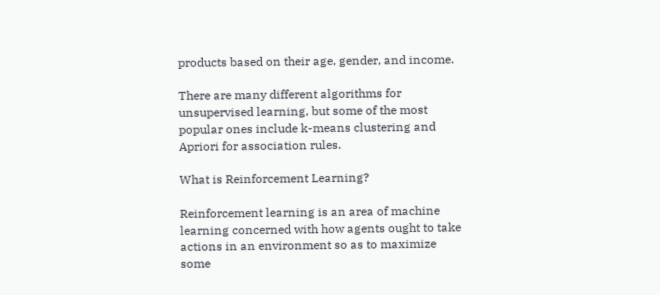products based on their age, gender, and income.

There are many different algorithms for unsupervised learning, but some of the most popular ones include k-means clustering and Apriori for association rules.

What is Reinforcement Learning?

Reinforcement learning is an area of machine learning concerned with how agents ought to take actions in an environment so as to maximize some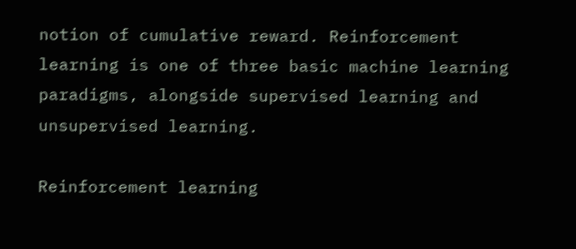notion of cumulative reward. Reinforcement learning is one of three basic machine learning paradigms, alongside supervised learning and unsupervised learning.

Reinforcement learning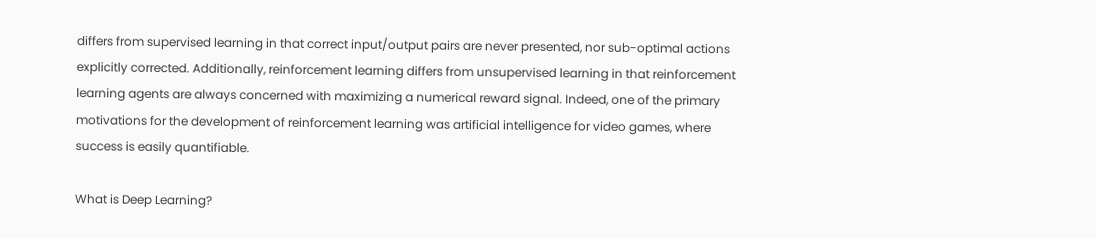differs from supervised learning in that correct input/output pairs are never presented, nor sub-optimal actions explicitly corrected. Additionally, reinforcement learning differs from unsupervised learning in that reinforcement learning agents are always concerned with maximizing a numerical reward signal. Indeed, one of the primary motivations for the development of reinforcement learning was artificial intelligence for video games, where success is easily quantifiable.

What is Deep Learning?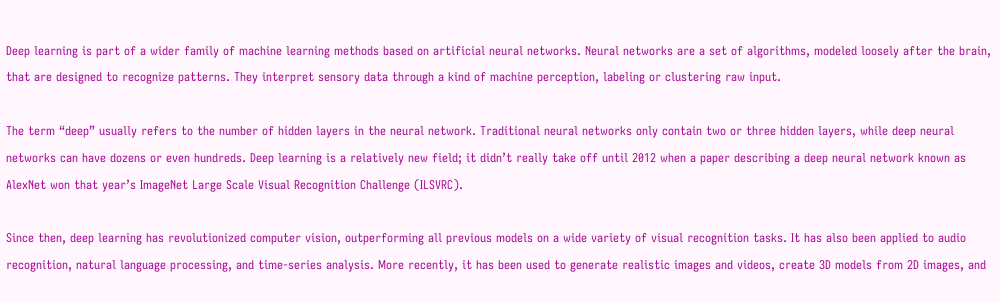Deep learning is part of a wider family of machine learning methods based on artificial neural networks. Neural networks are a set of algorithms, modeled loosely after the brain, that are designed to recognize patterns. They interpret sensory data through a kind of machine perception, labeling or clustering raw input.

The term “deep” usually refers to the number of hidden layers in the neural network. Traditional neural networks only contain two or three hidden layers, while deep neural networks can have dozens or even hundreds. Deep learning is a relatively new field; it didn’t really take off until 2012 when a paper describing a deep neural network known as AlexNet won that year’s ImageNet Large Scale Visual Recognition Challenge (ILSVRC).

Since then, deep learning has revolutionized computer vision, outperforming all previous models on a wide variety of visual recognition tasks. It has also been applied to audio recognition, natural language processing, and time-series analysis. More recently, it has been used to generate realistic images and videos, create 3D models from 2D images, and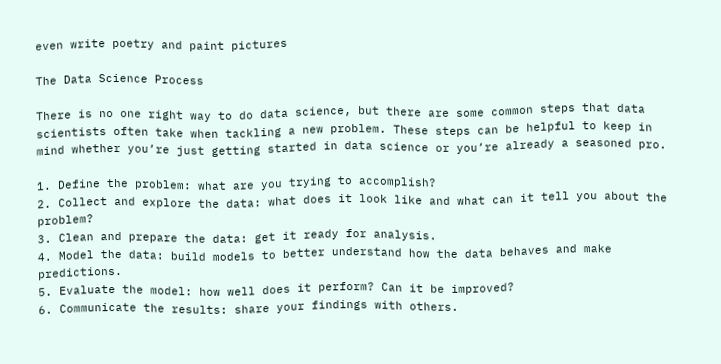even write poetry and paint pictures

The Data Science Process

There is no one right way to do data science, but there are some common steps that data scientists often take when tackling a new problem. These steps can be helpful to keep in mind whether you’re just getting started in data science or you’re already a seasoned pro.

1. Define the problem: what are you trying to accomplish?
2. Collect and explore the data: what does it look like and what can it tell you about the problem?
3. Clean and prepare the data: get it ready for analysis.
4. Model the data: build models to better understand how the data behaves and make predictions.
5. Evaluate the model: how well does it perform? Can it be improved?
6. Communicate the results: share your findings with others.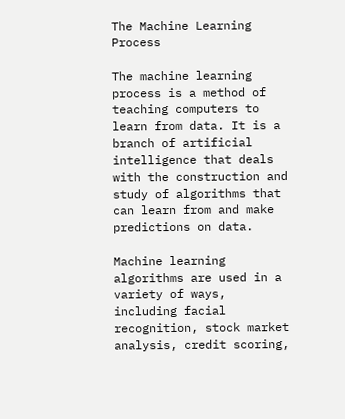The Machine Learning Process

The machine learning process is a method of teaching computers to learn from data. It is a branch of artificial intelligence that deals with the construction and study of algorithms that can learn from and make predictions on data.

Machine learning algorithms are used in a variety of ways, including facial recognition, stock market analysis, credit scoring,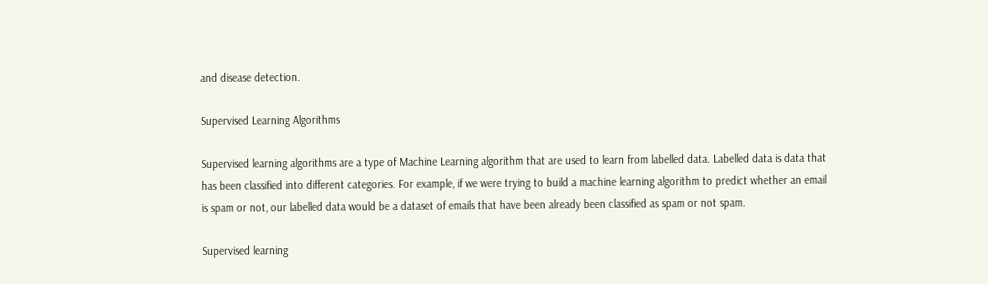and disease detection.

Supervised Learning Algorithms

Supervised learning algorithms are a type of Machine Learning algorithm that are used to learn from labelled data. Labelled data is data that has been classified into different categories. For example, if we were trying to build a machine learning algorithm to predict whether an email is spam or not, our labelled data would be a dataset of emails that have been already been classified as spam or not spam.

Supervised learning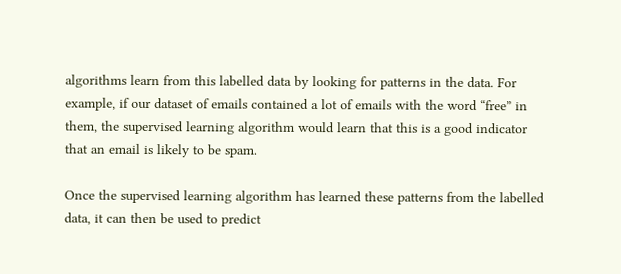algorithms learn from this labelled data by looking for patterns in the data. For example, if our dataset of emails contained a lot of emails with the word “free” in them, the supervised learning algorithm would learn that this is a good indicator that an email is likely to be spam.

Once the supervised learning algorithm has learned these patterns from the labelled data, it can then be used to predict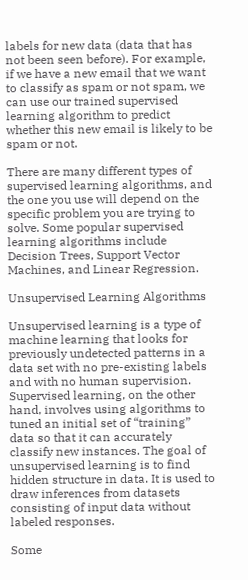labels for new data (data that has not been seen before). For example, if we have a new email that we want to classify as spam or not spam, we can use our trained supervised learning algorithm to predict whether this new email is likely to be spam or not.

There are many different types of supervised learning algorithms, and the one you use will depend on the specific problem you are trying to solve. Some popular supervised learning algorithms include Decision Trees, Support Vector Machines, and Linear Regression.

Unsupervised Learning Algorithms

Unsupervised learning is a type of machine learning that looks for previously undetected patterns in a data set with no pre-existing labels and with no human supervision. Supervised learning, on the other hand, involves using algorithms to tuned an initial set of “training” data so that it can accurately classify new instances. The goal of unsupervised learning is to find hidden structure in data. It is used to draw inferences from datasets consisting of input data without labeled responses.

Some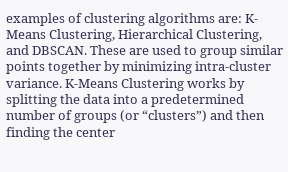examples of clustering algorithms are: K-Means Clustering, Hierarchical Clustering, and DBSCAN. These are used to group similar points together by minimizing intra-cluster variance. K-Means Clustering works by splitting the data into a predetermined number of groups (or “clusters”) and then finding the center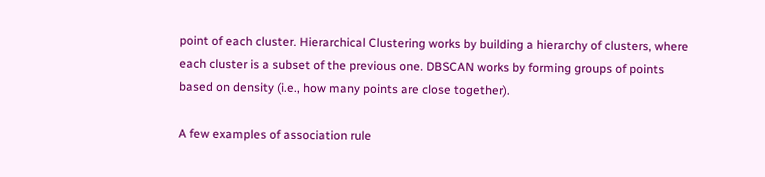point of each cluster. Hierarchical Clustering works by building a hierarchy of clusters, where each cluster is a subset of the previous one. DBSCAN works by forming groups of points based on density (i.e., how many points are close together).

A few examples of association rule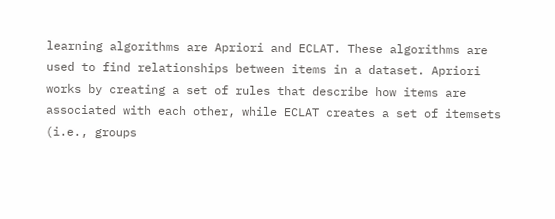learning algorithms are Apriori and ECLAT. These algorithms are used to find relationships between items in a dataset. Apriori works by creating a set of rules that describe how items are associated with each other, while ECLAT creates a set of itemsets (i.e., groups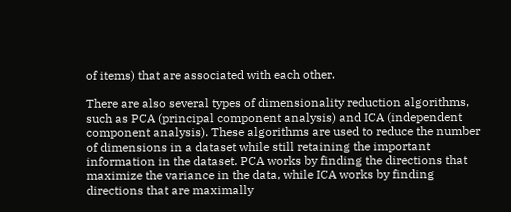of items) that are associated with each other.

There are also several types of dimensionality reduction algorithms, such as PCA (principal component analysis) and ICA (independent component analysis). These algorithms are used to reduce the number of dimensions in a dataset while still retaining the important information in the dataset. PCA works by finding the directions that maximize the variance in the data, while ICA works by finding directions that are maximally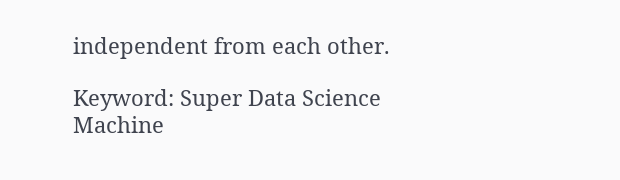independent from each other.

Keyword: Super Data Science Machine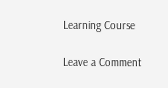Learning Course

Leave a Comment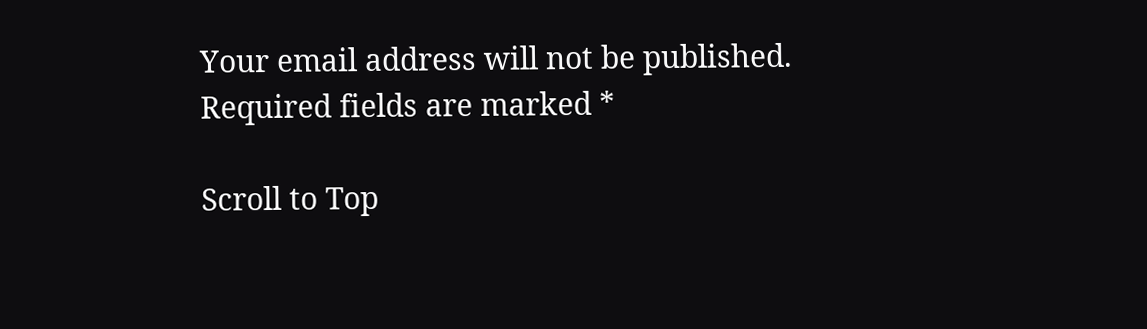Your email address will not be published. Required fields are marked *

Scroll to Top